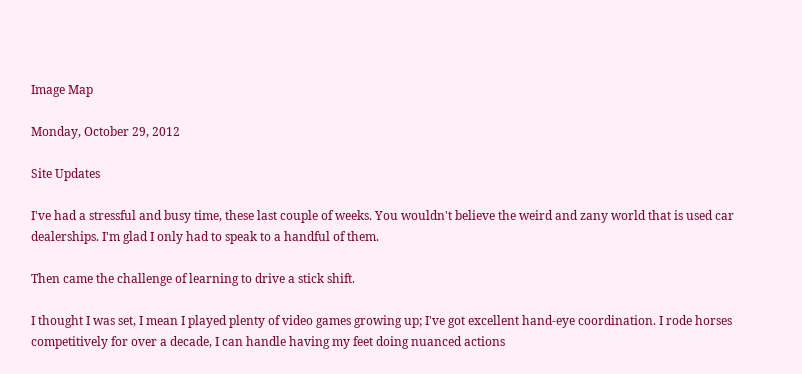Image Map

Monday, October 29, 2012

Site Updates

I've had a stressful and busy time, these last couple of weeks. You wouldn't believe the weird and zany world that is used car dealerships. I'm glad I only had to speak to a handful of them.

Then came the challenge of learning to drive a stick shift.

I thought I was set, I mean I played plenty of video games growing up; I've got excellent hand-eye coordination. I rode horses competitively for over a decade, I can handle having my feet doing nuanced actions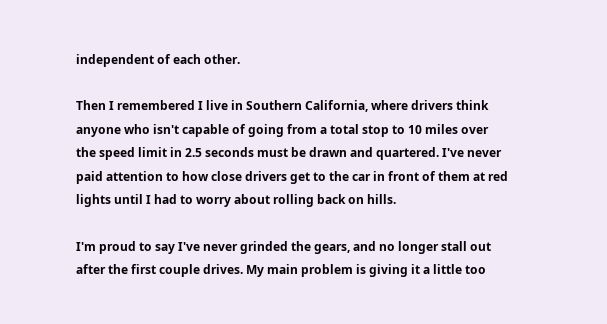independent of each other.

Then I remembered I live in Southern California, where drivers think anyone who isn't capable of going from a total stop to 10 miles over the speed limit in 2.5 seconds must be drawn and quartered. I've never paid attention to how close drivers get to the car in front of them at red lights until I had to worry about rolling back on hills.

I'm proud to say I've never grinded the gears, and no longer stall out after the first couple drives. My main problem is giving it a little too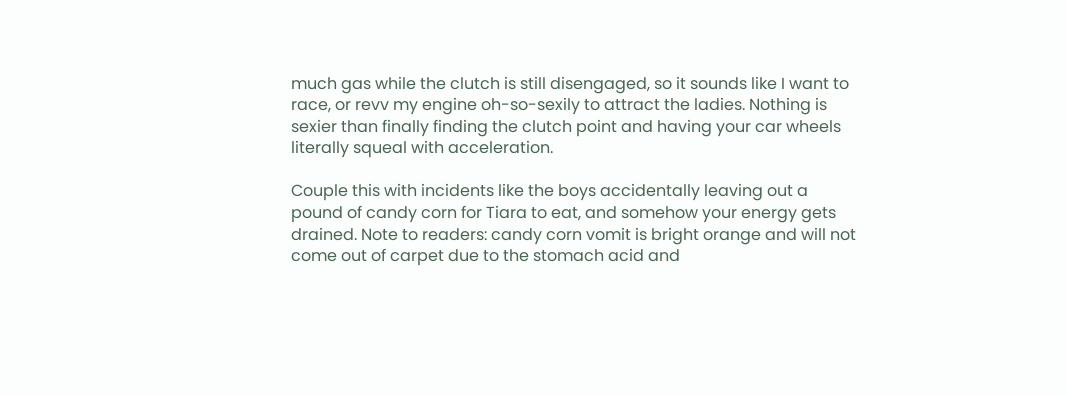much gas while the clutch is still disengaged, so it sounds like I want to race, or revv my engine oh-so-sexily to attract the ladies. Nothing is sexier than finally finding the clutch point and having your car wheels literally squeal with acceleration.

Couple this with incidents like the boys accidentally leaving out a pound of candy corn for Tiara to eat, and somehow your energy gets drained. Note to readers: candy corn vomit is bright orange and will not come out of carpet due to the stomach acid and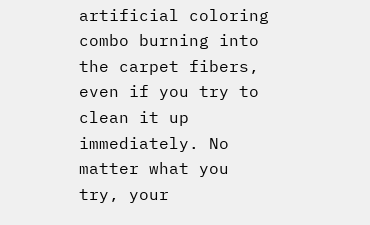artificial coloring combo burning into the carpet fibers, even if you try to clean it up immediately. No matter what you try, your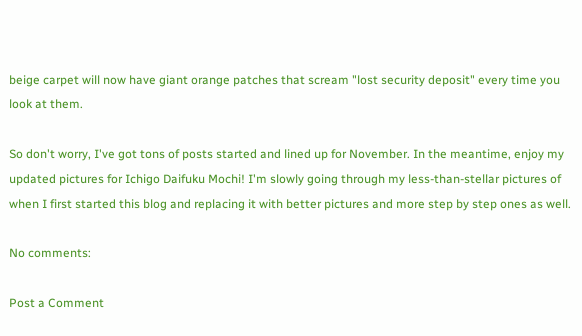beige carpet will now have giant orange patches that scream "lost security deposit" every time you look at them.

So don't worry, I've got tons of posts started and lined up for November. In the meantime, enjoy my updated pictures for Ichigo Daifuku Mochi! I'm slowly going through my less-than-stellar pictures of when I first started this blog and replacing it with better pictures and more step by step ones as well.

No comments:

Post a Comment